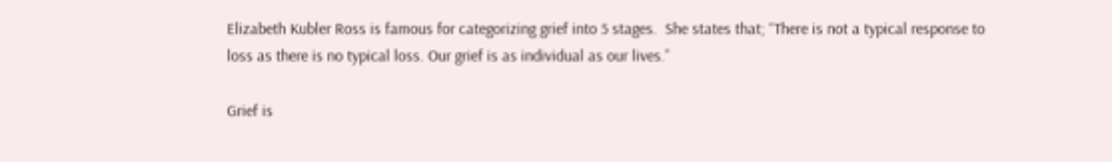Elizabeth Kubler Ross is famous for categorizing grief into 5 stages.  She states that; “There is not a typical response to loss as there is no typical loss. Our grief is as individual as our lives.”

Grief is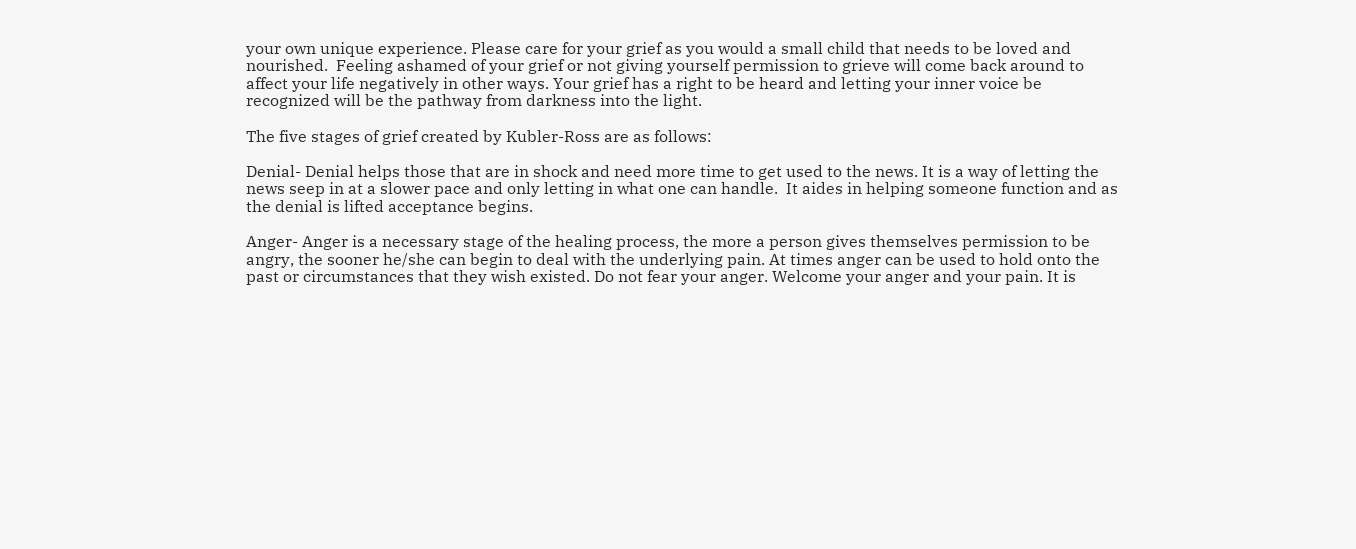your own unique experience. Please care for your grief as you would a small child that needs to be loved and nourished.  Feeling ashamed of your grief or not giving yourself permission to grieve will come back around to affect your life negatively in other ways. Your grief has a right to be heard and letting your inner voice be recognized will be the pathway from darkness into the light.

The five stages of grief created by Kubler-Ross are as follows:

Denial- Denial helps those that are in shock and need more time to get used to the news. It is a way of letting the news seep in at a slower pace and only letting in what one can handle.  It aides in helping someone function and as the denial is lifted acceptance begins.

Anger- Anger is a necessary stage of the healing process, the more a person gives themselves permission to be angry, the sooner he/she can begin to deal with the underlying pain. At times anger can be used to hold onto the past or circumstances that they wish existed. Do not fear your anger. Welcome your anger and your pain. It is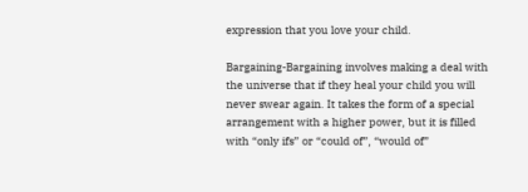expression that you love your child.

Bargaining-Bargaining involves making a deal with the universe that if they heal your child you will never swear again. It takes the form of a special arrangement with a higher power, but it is filled with “only ifs” or “could of”, “would of”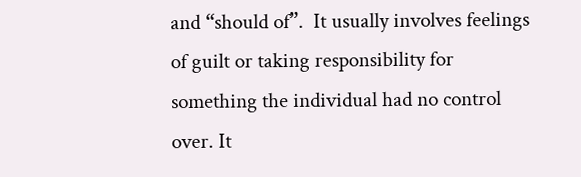and “should of”.  It usually involves feelings of guilt or taking responsibility for something the individual had no control over. It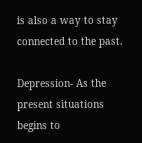is also a way to stay connected to the past.

Depression- As the present situations begins to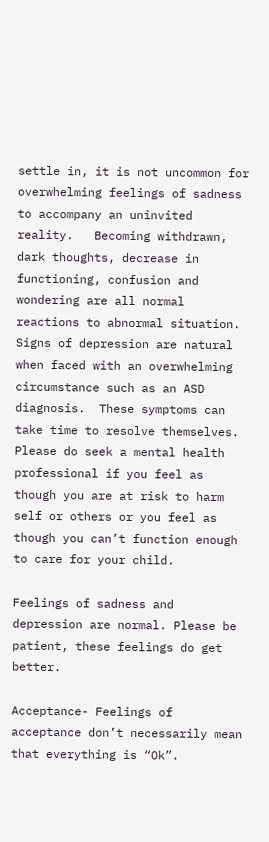settle in, it is not uncommon for overwhelming feelings of sadness to accompany an uninvited reality.   Becoming withdrawn, dark thoughts, decrease in functioning, confusion and wondering are all normal reactions to abnormal situation.  Signs of depression are natural when faced with an overwhelming circumstance such as an ASD diagnosis.  These symptoms can take time to resolve themselves. Please do seek a mental health professional if you feel as though you are at risk to harm self or others or you feel as though you can’t function enough to care for your child.

Feelings of sadness and depression are normal. Please be patient, these feelings do get better.

Acceptance- Feelings of acceptance don’t necessarily mean that everything is “Ok”.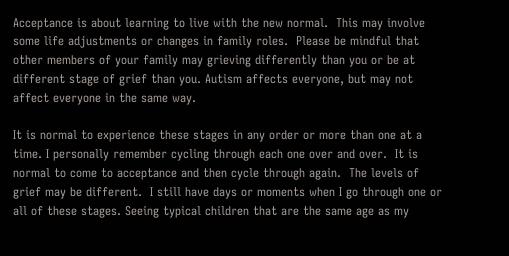Acceptance is about learning to live with the new normal.  This may involve some life adjustments or changes in family roles.  Please be mindful that other members of your family may grieving differently than you or be at different stage of grief than you. Autism affects everyone, but may not affect everyone in the same way.

It is normal to experience these stages in any order or more than one at a time. I personally remember cycling through each one over and over.  It is normal to come to acceptance and then cycle through again.  The levels of grief may be different.  I still have days or moments when I go through one or all of these stages. Seeing typical children that are the same age as my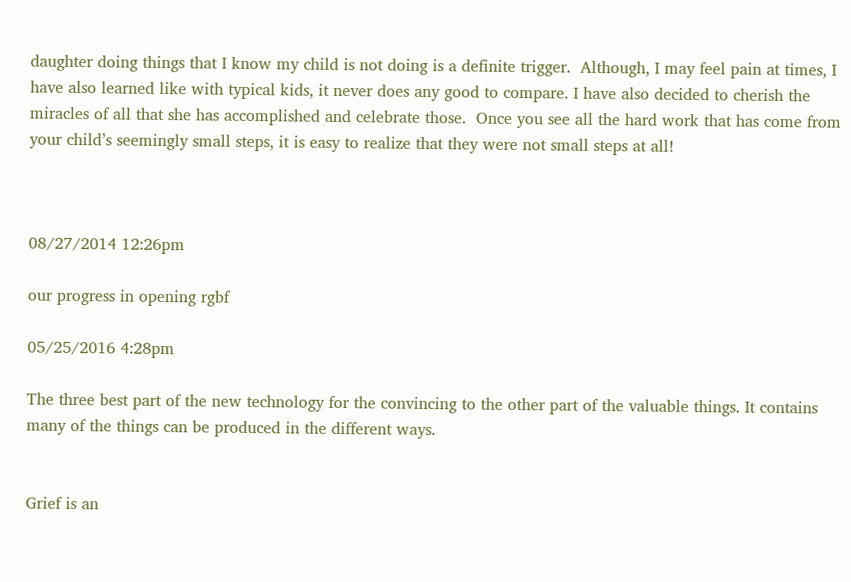daughter doing things that I know my child is not doing is a definite trigger.  Although, I may feel pain at times, I have also learned like with typical kids, it never does any good to compare. I have also decided to cherish the miracles of all that she has accomplished and celebrate those.  Once you see all the hard work that has come from your child’s seemingly small steps, it is easy to realize that they were not small steps at all!



08/27/2014 12:26pm

our progress in opening rgbf

05/25/2016 4:28pm

The three best part of the new technology for the convincing to the other part of the valuable things. It contains many of the things can be produced in the different ways.


Grief is an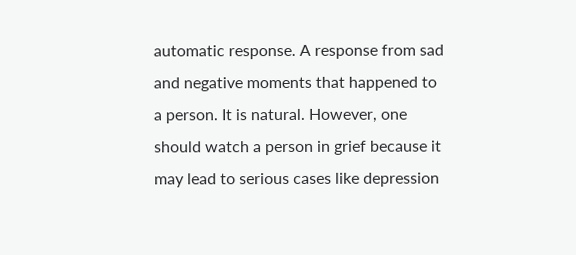automatic response. A response from sad and negative moments that happened to a person. It is natural. However, one should watch a person in grief because it may lead to serious cases like depression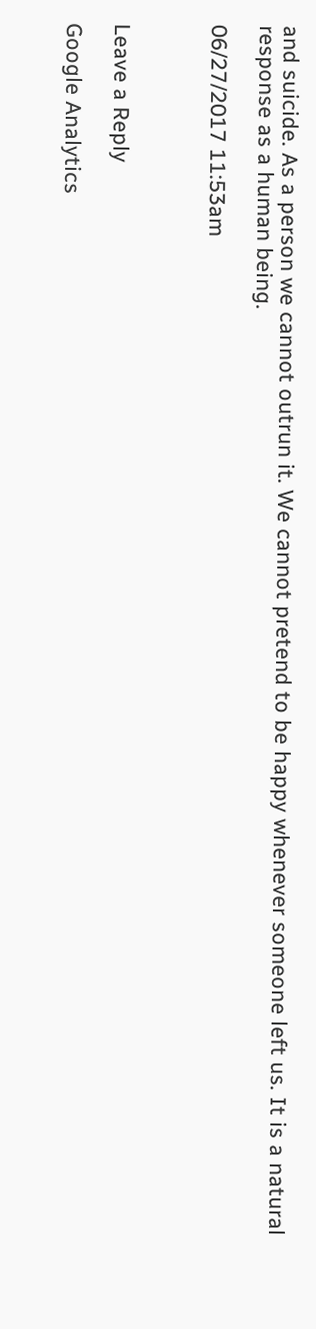and suicide. As a person we cannot outrun it. We cannot pretend to be happy whenever someone left us. It is a natural response as a human being.

06/27/2017 11:53am



Leave a Reply

Google Analytics